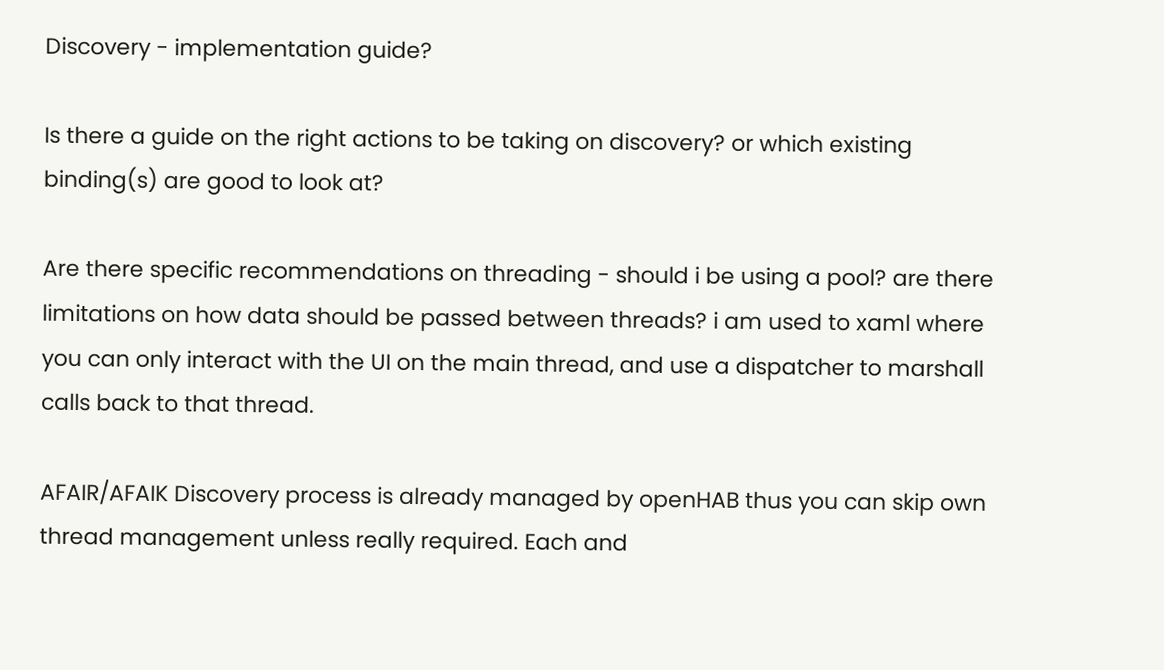Discovery - implementation guide?

Is there a guide on the right actions to be taking on discovery? or which existing binding(s) are good to look at?

Are there specific recommendations on threading - should i be using a pool? are there limitations on how data should be passed between threads? i am used to xaml where you can only interact with the UI on the main thread, and use a dispatcher to marshall calls back to that thread.

AFAIR/AFAIK Discovery process is already managed by openHAB thus you can skip own thread management unless really required. Each and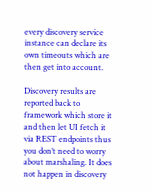every discovery service instance can declare its own timeouts which are then get into account.

Discovery results are reported back to framework which store it and then let UI fetch it via REST endpoints thus you don’t need to worry about marshaling. It does not happen in discovery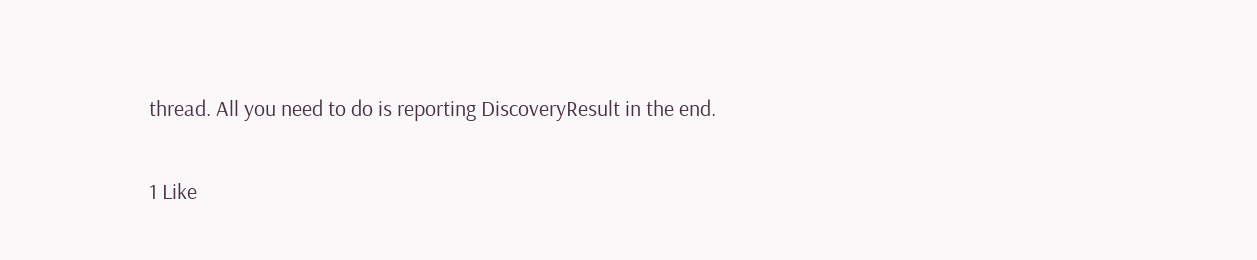thread. All you need to do is reporting DiscoveryResult in the end.

1 Like